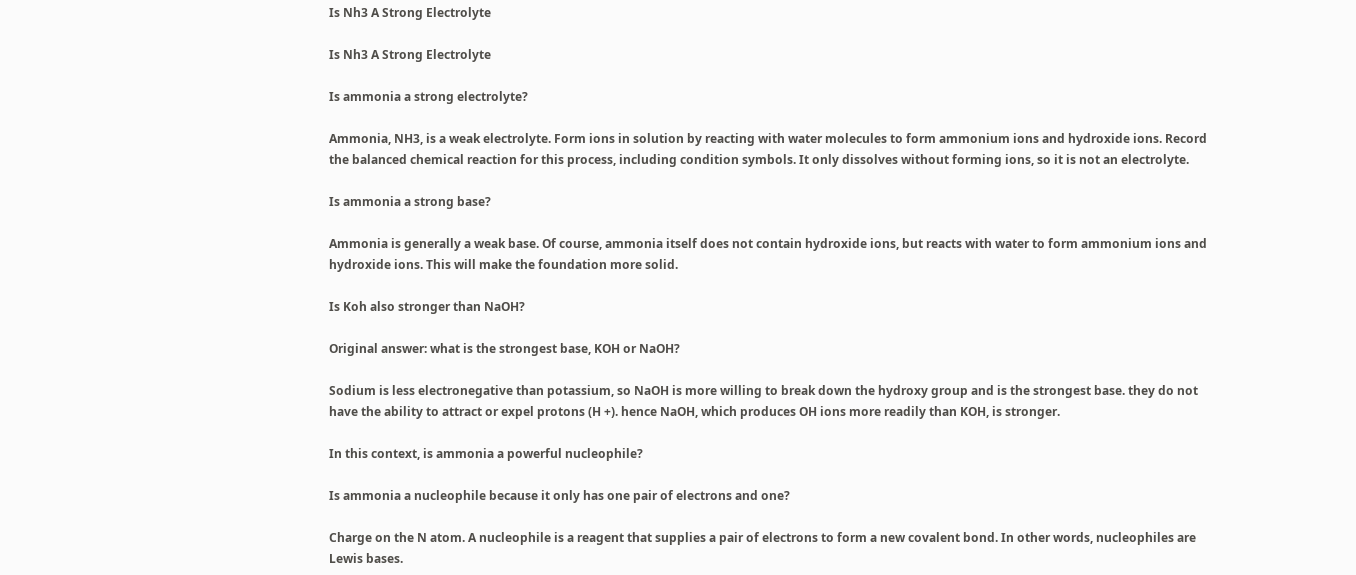Is Nh3 A Strong Electrolyte

Is Nh3 A Strong Electrolyte

Is ammonia a strong electrolyte?

Ammonia, NH3, is a weak electrolyte. Form ions in solution by reacting with water molecules to form ammonium ions and hydroxide ions. Record the balanced chemical reaction for this process, including condition symbols. It only dissolves without forming ions, so it is not an electrolyte.

Is ammonia a strong base?

Ammonia is generally a weak base. Of course, ammonia itself does not contain hydroxide ions, but reacts with water to form ammonium ions and hydroxide ions. This will make the foundation more solid.

Is Koh also stronger than NaOH?

Original answer: what is the strongest base, KOH or NaOH?

Sodium is less electronegative than potassium, so NaOH is more willing to break down the hydroxy group and is the strongest base. they do not have the ability to attract or expel protons (H +). hence NaOH, which produces OH ions more readily than KOH, is stronger.

In this context, is ammonia a powerful nucleophile?

Is ammonia a nucleophile because it only has one pair of electrons and one?

Charge on the N atom. A nucleophile is a reagent that supplies a pair of electrons to form a new covalent bond. In other words, nucleophiles are Lewis bases.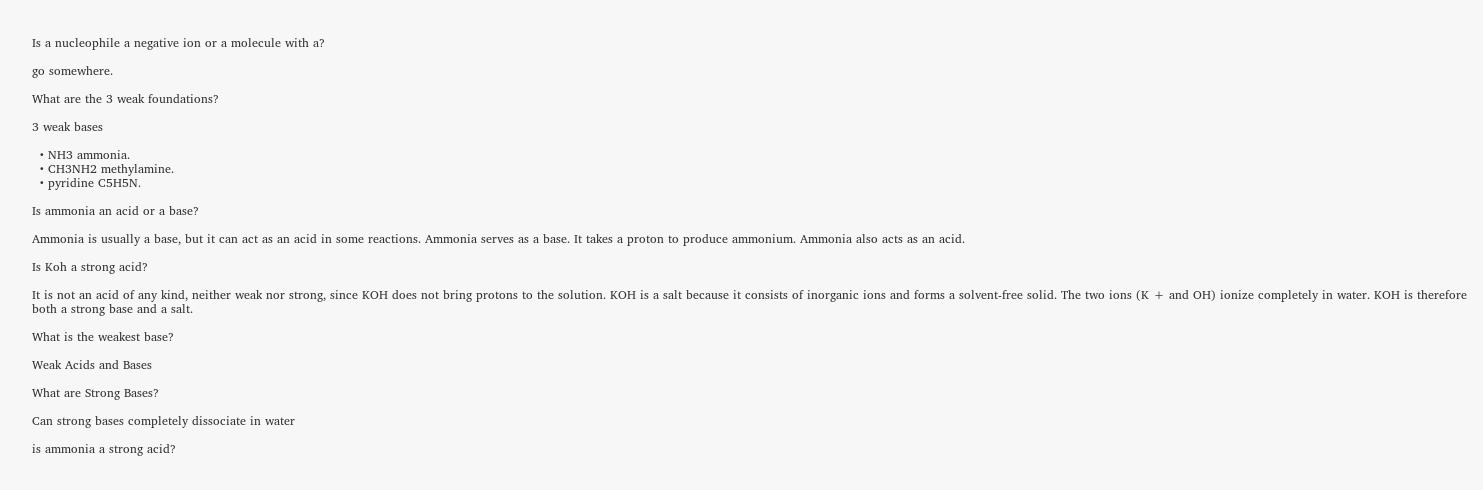Is a nucleophile a negative ion or a molecule with a?

go somewhere.

What are the 3 weak foundations?

3 weak bases

  • NH3 ammonia.
  • CH3NH2 methylamine.
  • pyridine C5H5N.

Is ammonia an acid or a base?

Ammonia is usually a base, but it can act as an acid in some reactions. Ammonia serves as a base. It takes a proton to produce ammonium. Ammonia also acts as an acid.

Is Koh a strong acid?

It is not an acid of any kind, neither weak nor strong, since KOH does not bring protons to the solution. KOH is a salt because it consists of inorganic ions and forms a solvent-free solid. The two ions (K + and OH) ionize completely in water. KOH is therefore both a strong base and a salt.

What is the weakest base?

Weak Acids and Bases

What are Strong Bases?

Can strong bases completely dissociate in water

is ammonia a strong acid?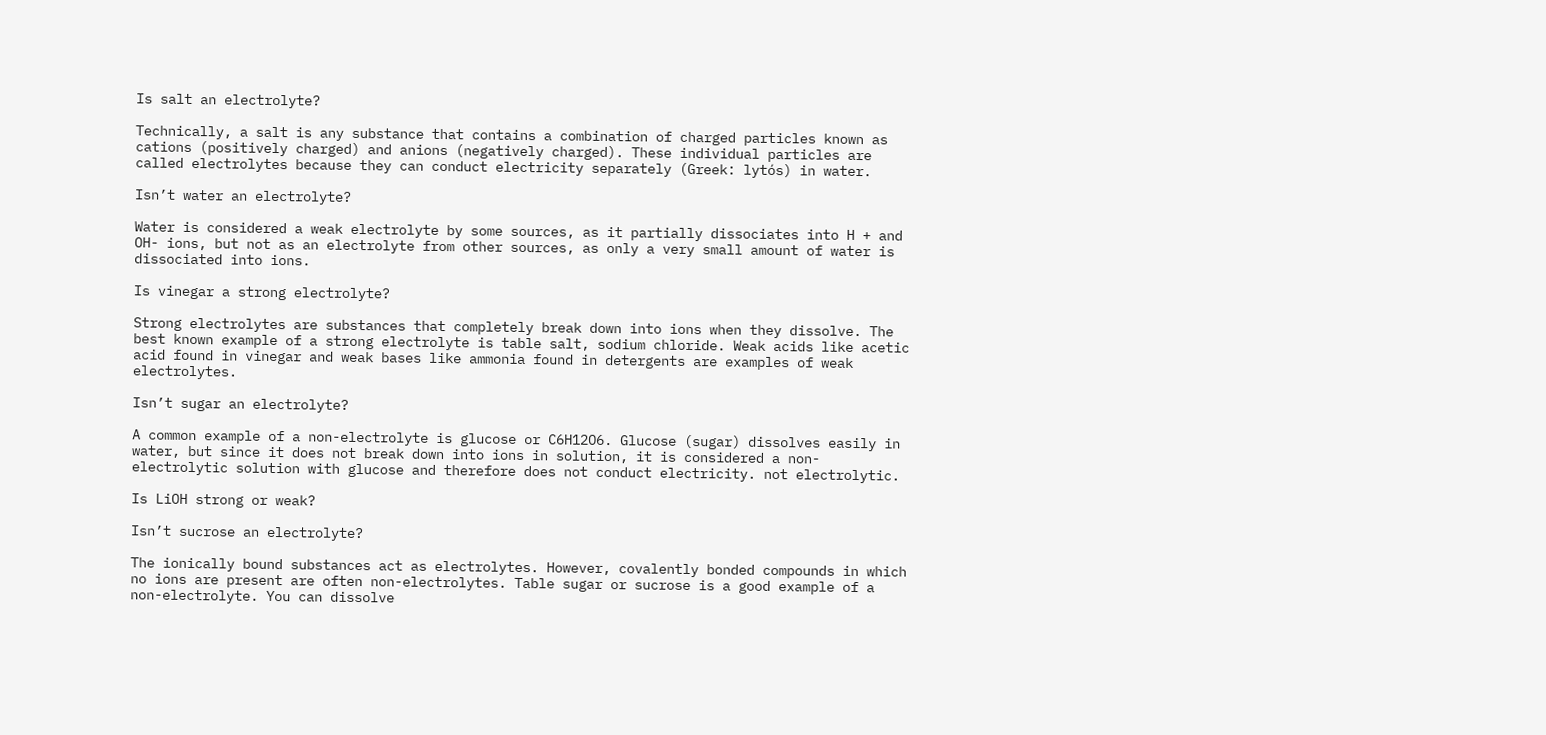Is salt an electrolyte?

Technically, a salt is any substance that contains a combination of charged particles known as cations (positively charged) and anions (negatively charged). These individual particles are called electrolytes because they can conduct electricity separately (Greek: lytós) in water.

Isn’t water an electrolyte?

Water is considered a weak electrolyte by some sources, as it partially dissociates into H + and OH- ions, but not as an electrolyte from other sources, as only a very small amount of water is dissociated into ions.

Is vinegar a strong electrolyte?

Strong electrolytes are substances that completely break down into ions when they dissolve. The best known example of a strong electrolyte is table salt, sodium chloride. Weak acids like acetic acid found in vinegar and weak bases like ammonia found in detergents are examples of weak electrolytes.

Isn’t sugar an electrolyte?

A common example of a non-electrolyte is glucose or C6H12O6. Glucose (sugar) dissolves easily in water, but since it does not break down into ions in solution, it is considered a non-electrolytic solution with glucose and therefore does not conduct electricity. not electrolytic.

Is LiOH strong or weak?

Isn’t sucrose an electrolyte?

The ionically bound substances act as electrolytes. However, covalently bonded compounds in which no ions are present are often non-electrolytes. Table sugar or sucrose is a good example of a non-electrolyte. You can dissolve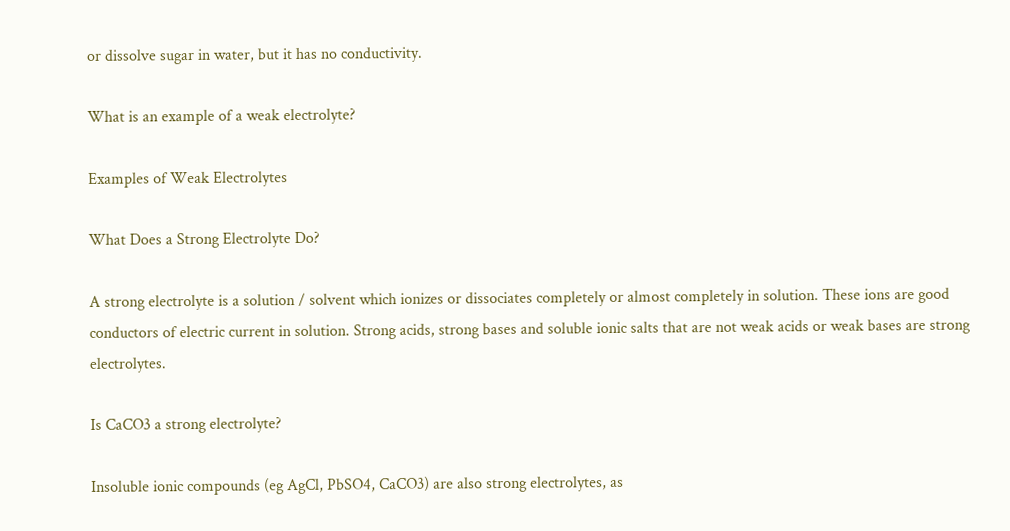or dissolve sugar in water, but it has no conductivity.

What is an example of a weak electrolyte?

Examples of Weak Electrolytes

What Does a Strong Electrolyte Do?

A strong electrolyte is a solution / solvent which ionizes or dissociates completely or almost completely in solution. These ions are good conductors of electric current in solution. Strong acids, strong bases and soluble ionic salts that are not weak acids or weak bases are strong electrolytes.

Is CaCO3 a strong electrolyte?

Insoluble ionic compounds (eg AgCl, PbSO4, CaCO3) are also strong electrolytes, as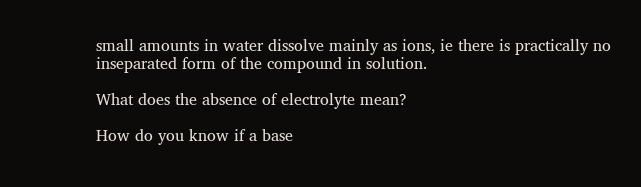small amounts in water dissolve mainly as ions, ie there is practically no inseparated form of the compound in solution.

What does the absence of electrolyte mean?

How do you know if a base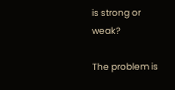is strong or weak?

The problem is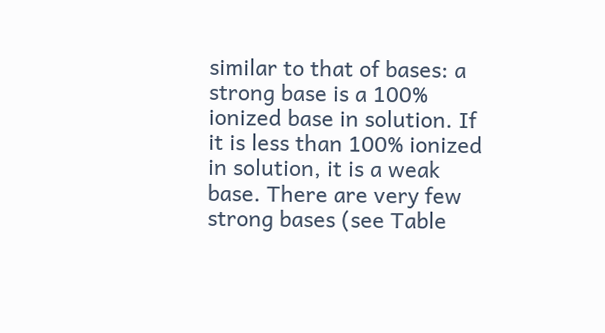similar to that of bases: a strong base is a 100% ionized base in solution. If it is less than 100% ionized in solution, it is a weak base. There are very few strong bases (see Table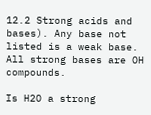12.2 Strong acids and bases). Any base not listed is a weak base. All strong bases are OH compounds.

Is H2O a strong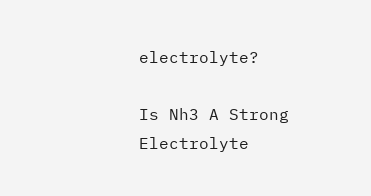electrolyte?

Is Nh3 A Strong Electrolyte